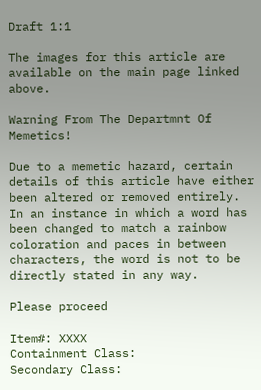Draft 1:1

The images for this article are available on the main page linked above.

Warning From The Departmnt Of Memetics!

Due to a memetic hazard, certain details of this article have either been altered or removed entirely. In an instance in which a word has been changed to match a rainbow coloration and paces in between characters, the word is not to be directly stated in any way.

Please proceed

Item#: XXXX
Containment Class:
Secondary Class: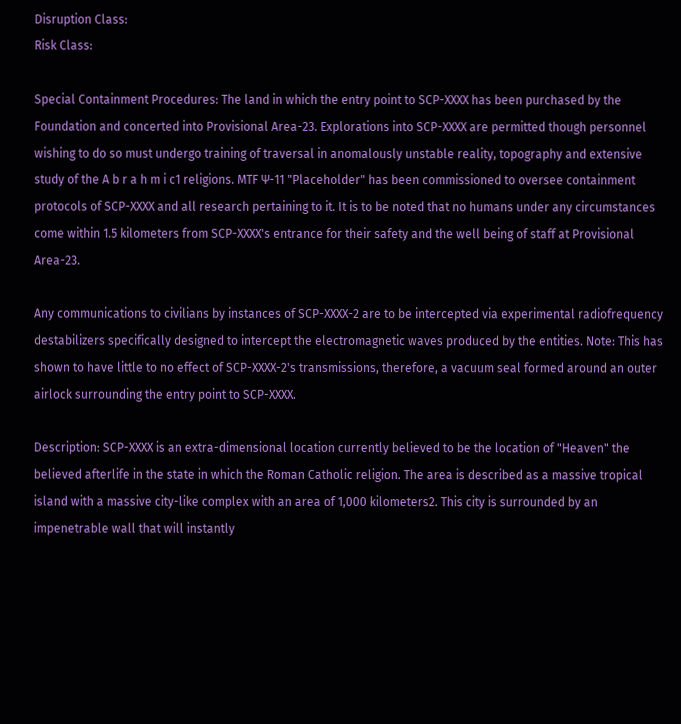Disruption Class:
Risk Class:

Special Containment Procedures: The land in which the entry point to SCP-XXXX has been purchased by the Foundation and concerted into Provisional Area-23. Explorations into SCP-XXXX are permitted though personnel wishing to do so must undergo training of traversal in anomalously unstable reality, topography and extensive study of the A b r a h m i c1 religions. MTF Ψ-11 "Placeholder" has been commissioned to oversee containment protocols of SCP-XXXX and all research pertaining to it. It is to be noted that no humans under any circumstances come within 1.5 kilometers from SCP-XXXX's entrance for their safety and the well being of staff at Provisional Area-23.

Any communications to civilians by instances of SCP-XXXX-2 are to be intercepted via experimental radiofrequency destabilizers specifically designed to intercept the electromagnetic waves produced by the entities. Note: This has shown to have little to no effect of SCP-XXXX-2's transmissions, therefore, a vacuum seal formed around an outer airlock surrounding the entry point to SCP-XXXX.

Description: SCP-XXXX is an extra-dimensional location currently believed to be the location of "Heaven" the believed afterlife in the state in which the Roman Catholic religion. The area is described as a massive tropical island with a massive city-like complex with an area of 1,000 kilometers2. This city is surrounded by an impenetrable wall that will instantly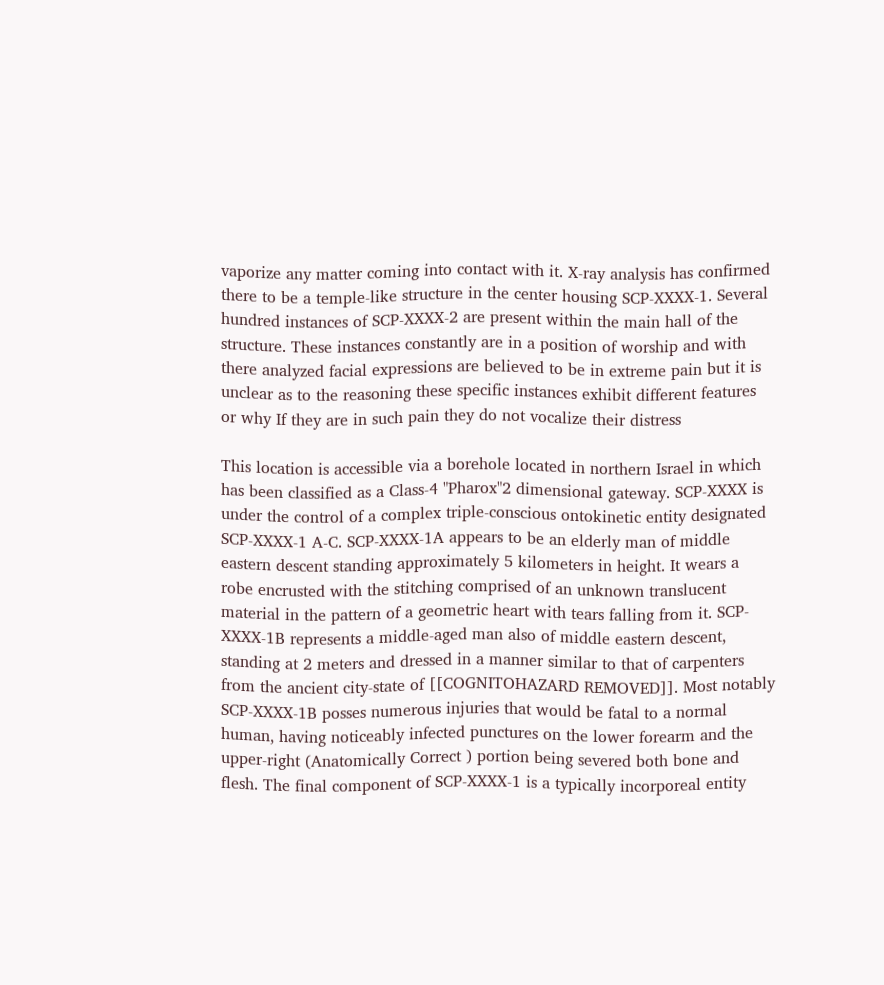vaporize any matter coming into contact with it. X-ray analysis has confirmed there to be a temple-like structure in the center housing SCP-XXXX-1. Several hundred instances of SCP-XXXX-2 are present within the main hall of the structure. These instances constantly are in a position of worship and with there analyzed facial expressions are believed to be in extreme pain but it is unclear as to the reasoning these specific instances exhibit different features or why If they are in such pain they do not vocalize their distress

This location is accessible via a borehole located in northern Israel in which has been classified as a Class-4 "Pharox"2 dimensional gateway. SCP-XXXX is under the control of a complex triple-conscious ontokinetic entity designated SCP-XXXX-1 A-C. SCP-XXXX-1A appears to be an elderly man of middle eastern descent standing approximately 5 kilometers in height. It wears a robe encrusted with the stitching comprised of an unknown translucent material in the pattern of a geometric heart with tears falling from it. SCP-XXXX-1B represents a middle-aged man also of middle eastern descent, standing at 2 meters and dressed in a manner similar to that of carpenters from the ancient city-state of [[COGNITOHAZARD REMOVED]]. Most notably SCP-XXXX-1B posses numerous injuries that would be fatal to a normal human, having noticeably infected punctures on the lower forearm and the upper-right (Anatomically Correct ) portion being severed both bone and flesh. The final component of SCP-XXXX-1 is a typically incorporeal entity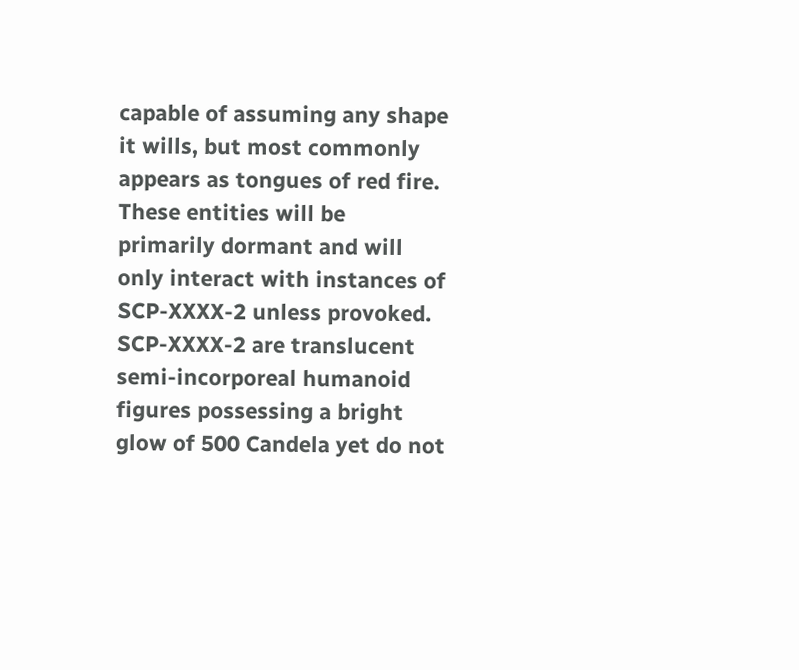capable of assuming any shape it wills, but most commonly appears as tongues of red fire. These entities will be primarily dormant and will only interact with instances of SCP-XXXX-2 unless provoked. SCP-XXXX-2 are translucent semi-incorporeal humanoid figures possessing a bright glow of 500 Candela yet do not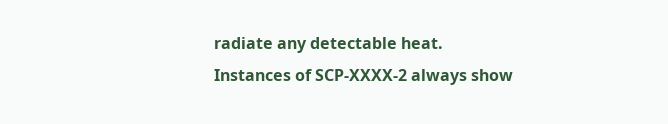radiate any detectable heat. Instances of SCP-XXXX-2 always show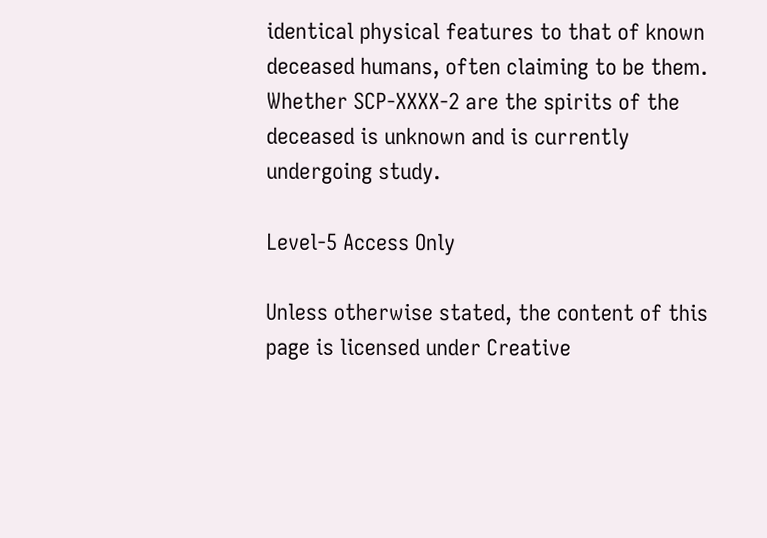identical physical features to that of known deceased humans, often claiming to be them. Whether SCP-XXXX-2 are the spirits of the deceased is unknown and is currently undergoing study.

Level-5 Access Only

Unless otherwise stated, the content of this page is licensed under Creative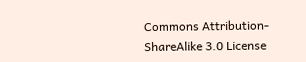Commons Attribution-ShareAlike 3.0 License